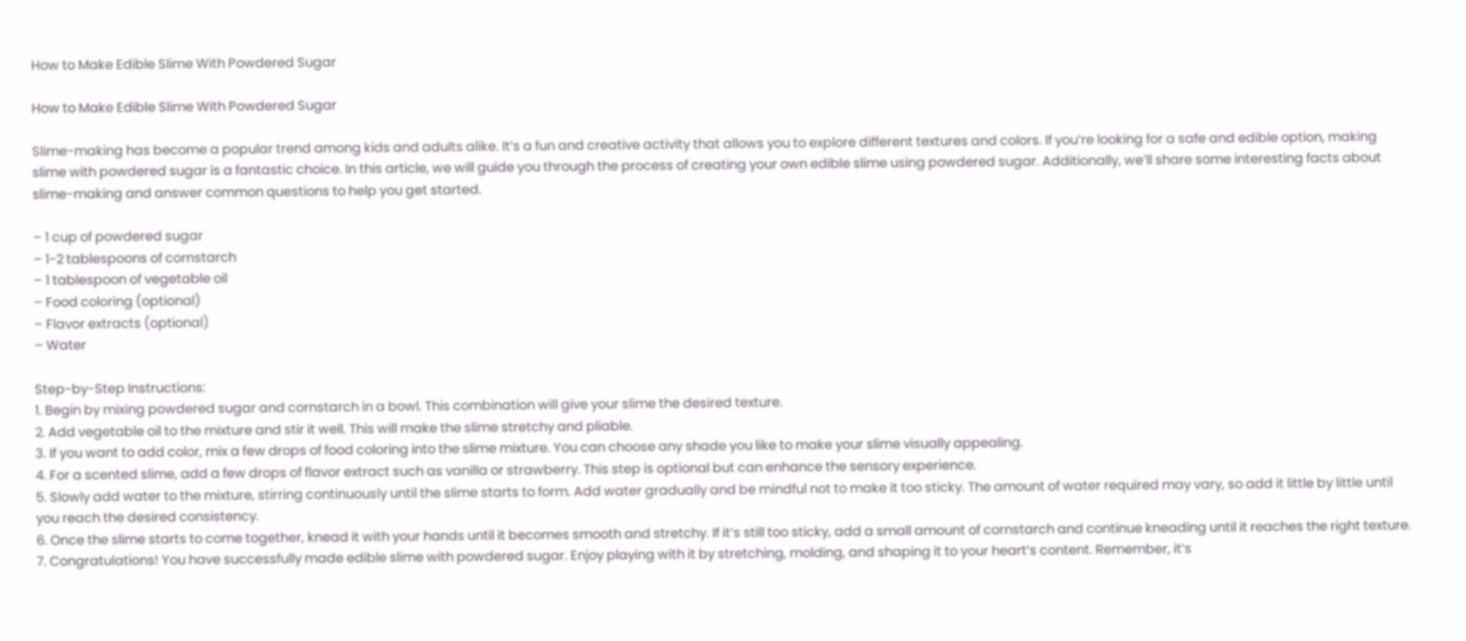How to Make Edible Slime With Powdered Sugar

How to Make Edible Slime With Powdered Sugar

Slime-making has become a popular trend among kids and adults alike. It’s a fun and creative activity that allows you to explore different textures and colors. If you’re looking for a safe and edible option, making slime with powdered sugar is a fantastic choice. In this article, we will guide you through the process of creating your own edible slime using powdered sugar. Additionally, we’ll share some interesting facts about slime-making and answer common questions to help you get started.

– 1 cup of powdered sugar
– 1-2 tablespoons of cornstarch
– 1 tablespoon of vegetable oil
– Food coloring (optional)
– Flavor extracts (optional)
– Water

Step-by-Step Instructions:
1. Begin by mixing powdered sugar and cornstarch in a bowl. This combination will give your slime the desired texture.
2. Add vegetable oil to the mixture and stir it well. This will make the slime stretchy and pliable.
3. If you want to add color, mix a few drops of food coloring into the slime mixture. You can choose any shade you like to make your slime visually appealing.
4. For a scented slime, add a few drops of flavor extract such as vanilla or strawberry. This step is optional but can enhance the sensory experience.
5. Slowly add water to the mixture, stirring continuously until the slime starts to form. Add water gradually and be mindful not to make it too sticky. The amount of water required may vary, so add it little by little until you reach the desired consistency.
6. Once the slime starts to come together, knead it with your hands until it becomes smooth and stretchy. If it’s still too sticky, add a small amount of cornstarch and continue kneading until it reaches the right texture.
7. Congratulations! You have successfully made edible slime with powdered sugar. Enjoy playing with it by stretching, molding, and shaping it to your heart’s content. Remember, it’s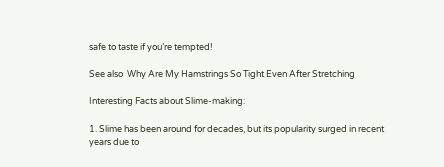safe to taste if you’re tempted!

See also  Why Are My Hamstrings So Tight Even After Stretching

Interesting Facts about Slime-making:

1. Slime has been around for decades, but its popularity surged in recent years due to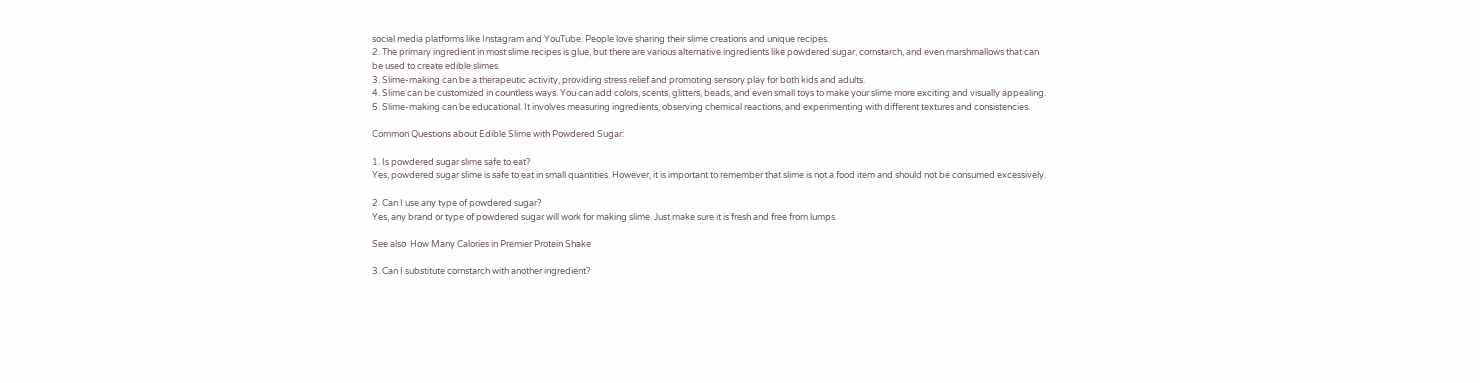social media platforms like Instagram and YouTube. People love sharing their slime creations and unique recipes.
2. The primary ingredient in most slime recipes is glue, but there are various alternative ingredients like powdered sugar, cornstarch, and even marshmallows that can be used to create edible slimes.
3. Slime-making can be a therapeutic activity, providing stress relief and promoting sensory play for both kids and adults.
4. Slime can be customized in countless ways. You can add colors, scents, glitters, beads, and even small toys to make your slime more exciting and visually appealing.
5. Slime-making can be educational. It involves measuring ingredients, observing chemical reactions, and experimenting with different textures and consistencies.

Common Questions about Edible Slime with Powdered Sugar:

1. Is powdered sugar slime safe to eat?
Yes, powdered sugar slime is safe to eat in small quantities. However, it is important to remember that slime is not a food item and should not be consumed excessively.

2. Can I use any type of powdered sugar?
Yes, any brand or type of powdered sugar will work for making slime. Just make sure it is fresh and free from lumps.

See also  How Many Calories in Premier Protein Shake

3. Can I substitute cornstarch with another ingredient?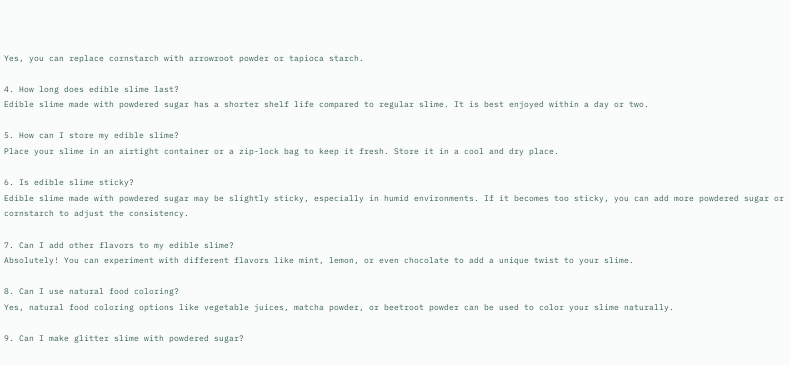Yes, you can replace cornstarch with arrowroot powder or tapioca starch.

4. How long does edible slime last?
Edible slime made with powdered sugar has a shorter shelf life compared to regular slime. It is best enjoyed within a day or two.

5. How can I store my edible slime?
Place your slime in an airtight container or a zip-lock bag to keep it fresh. Store it in a cool and dry place.

6. Is edible slime sticky?
Edible slime made with powdered sugar may be slightly sticky, especially in humid environments. If it becomes too sticky, you can add more powdered sugar or cornstarch to adjust the consistency.

7. Can I add other flavors to my edible slime?
Absolutely! You can experiment with different flavors like mint, lemon, or even chocolate to add a unique twist to your slime.

8. Can I use natural food coloring?
Yes, natural food coloring options like vegetable juices, matcha powder, or beetroot powder can be used to color your slime naturally.

9. Can I make glitter slime with powdered sugar?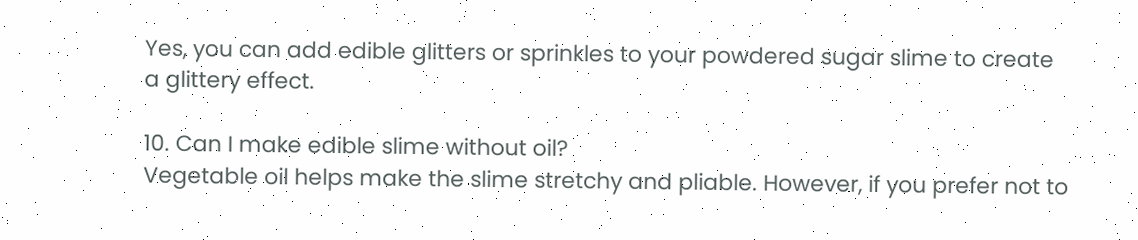Yes, you can add edible glitters or sprinkles to your powdered sugar slime to create a glittery effect.

10. Can I make edible slime without oil?
Vegetable oil helps make the slime stretchy and pliable. However, if you prefer not to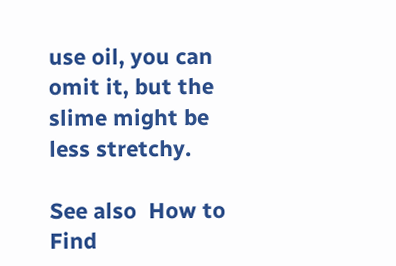use oil, you can omit it, but the slime might be less stretchy.

See also  How to Find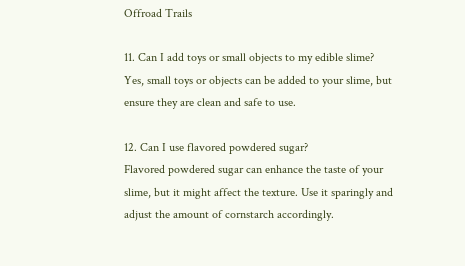Offroad Trails

11. Can I add toys or small objects to my edible slime?
Yes, small toys or objects can be added to your slime, but ensure they are clean and safe to use.

12. Can I use flavored powdered sugar?
Flavored powdered sugar can enhance the taste of your slime, but it might affect the texture. Use it sparingly and adjust the amount of cornstarch accordingly.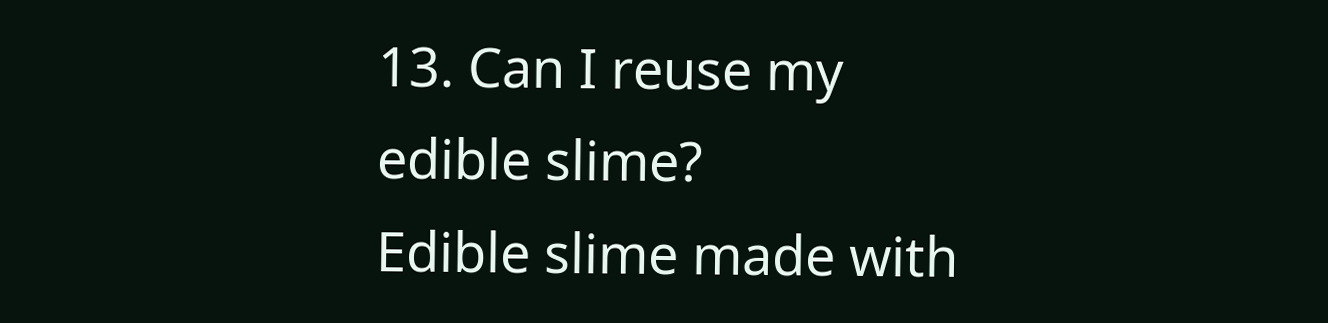13. Can I reuse my edible slime?
Edible slime made with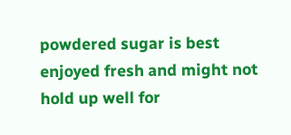powdered sugar is best enjoyed fresh and might not hold up well for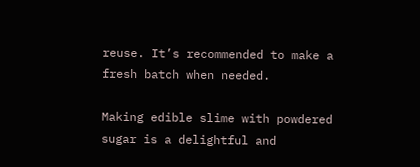reuse. It’s recommended to make a fresh batch when needed.

Making edible slime with powdered sugar is a delightful and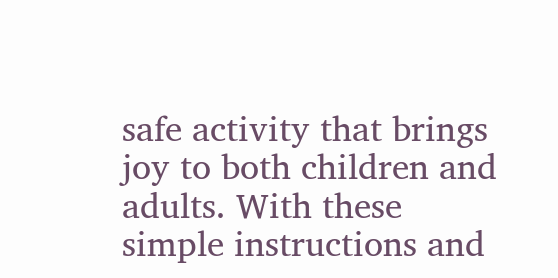safe activity that brings joy to both children and adults. With these simple instructions and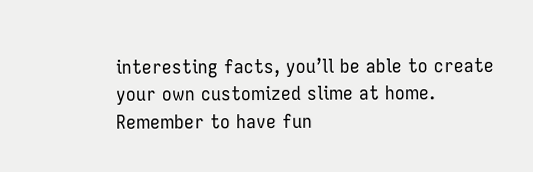interesting facts, you’ll be able to create your own customized slime at home. Remember to have fun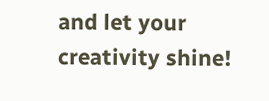and let your creativity shine!